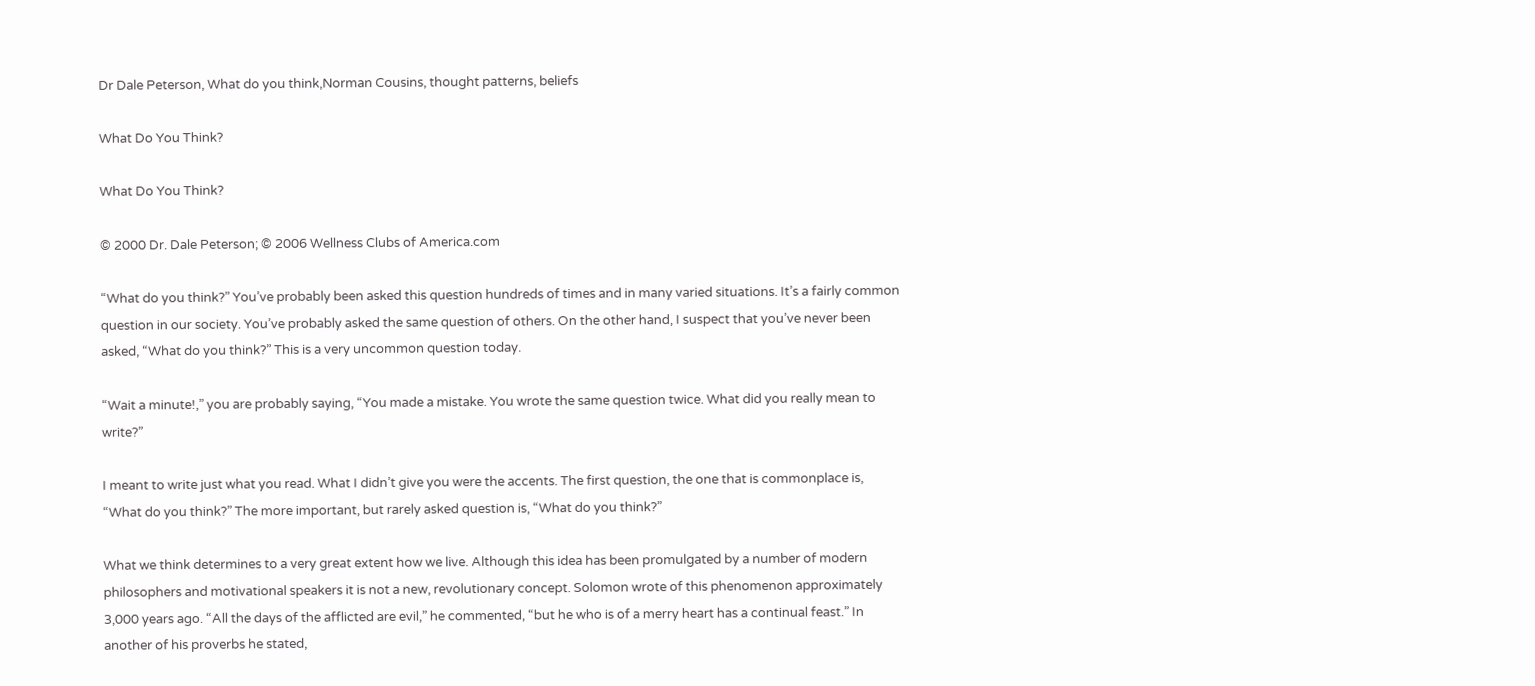Dr Dale Peterson, What do you think,Norman Cousins, thought patterns, beliefs

What Do You Think?

What Do You Think?

© 2000 Dr. Dale Peterson; © 2006 Wellness Clubs of America.com

“What do you think?” You’ve probably been asked this question hundreds of times and in many varied situations. It’s a fairly common question in our society. You’ve probably asked the same question of others. On the other hand, I suspect that you’ve never been asked, “What do you think?” This is a very uncommon question today.

“Wait a minute!,” you are probably saying, “You made a mistake. You wrote the same question twice. What did you really mean to write?”

I meant to write just what you read. What I didn’t give you were the accents. The first question, the one that is commonplace is, “What do you think?” The more important, but rarely asked question is, “What do you think?”

What we think determines to a very great extent how we live. Although this idea has been promulgated by a number of modern philosophers and motivational speakers it is not a new, revolutionary concept. Solomon wrote of this phenomenon approximately 3,000 years ago. “All the days of the afflicted are evil,” he commented, “but he who is of a merry heart has a continual feast.” In another of his proverbs he stated,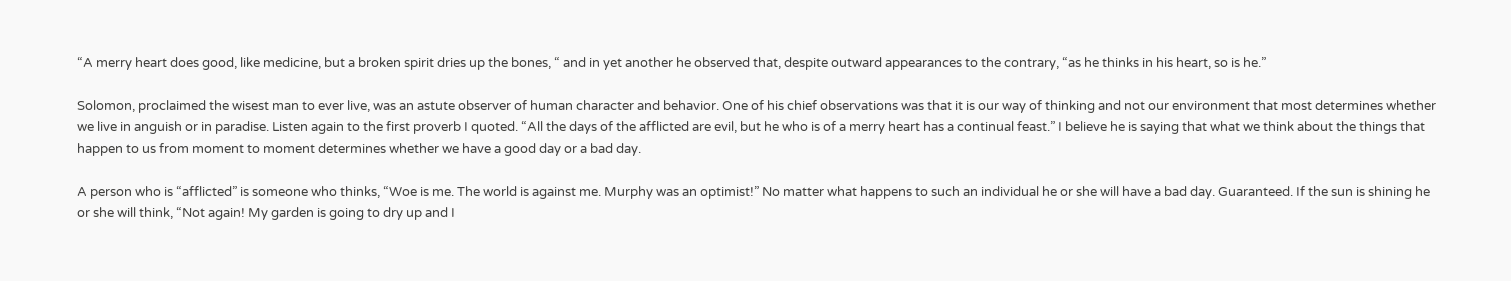“A merry heart does good, like medicine, but a broken spirit dries up the bones, “ and in yet another he observed that, despite outward appearances to the contrary, “as he thinks in his heart, so is he.”

Solomon, proclaimed the wisest man to ever live, was an astute observer of human character and behavior. One of his chief observations was that it is our way of thinking and not our environment that most determines whether we live in anguish or in paradise. Listen again to the first proverb I quoted. “All the days of the afflicted are evil, but he who is of a merry heart has a continual feast.” I believe he is saying that what we think about the things that happen to us from moment to moment determines whether we have a good day or a bad day.

A person who is “afflicted” is someone who thinks, “Woe is me. The world is against me. Murphy was an optimist!” No matter what happens to such an individual he or she will have a bad day. Guaranteed. If the sun is shining he or she will think, “Not again! My garden is going to dry up and I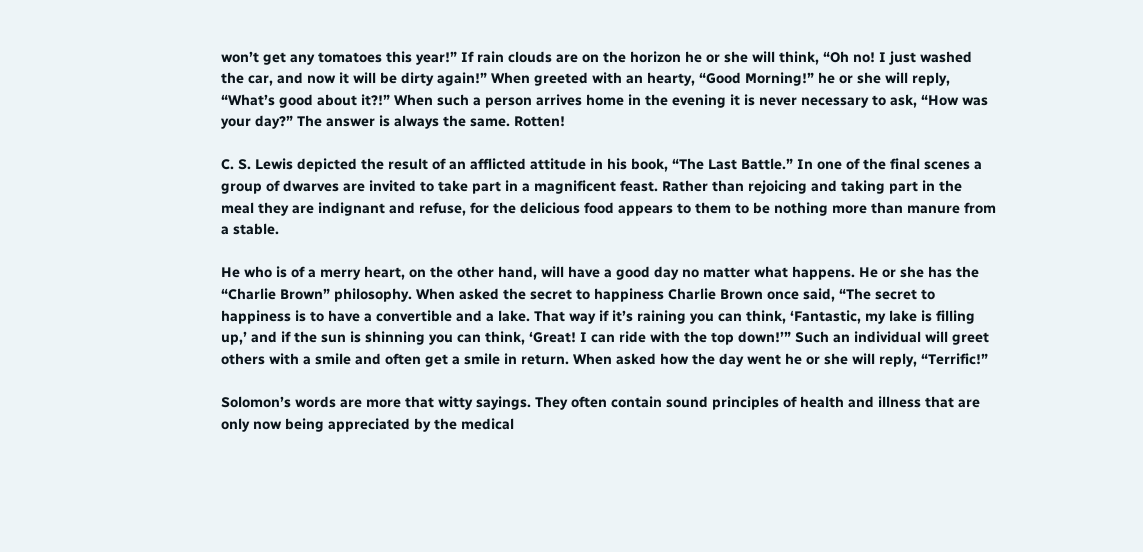won’t get any tomatoes this year!” If rain clouds are on the horizon he or she will think, “Oh no! I just washed the car, and now it will be dirty again!” When greeted with an hearty, “Good Morning!” he or she will reply, “What’s good about it?!” When such a person arrives home in the evening it is never necessary to ask, “How was your day?” The answer is always the same. Rotten!

C. S. Lewis depicted the result of an afflicted attitude in his book, “The Last Battle.” In one of the final scenes a group of dwarves are invited to take part in a magnificent feast. Rather than rejoicing and taking part in the meal they are indignant and refuse, for the delicious food appears to them to be nothing more than manure from a stable.

He who is of a merry heart, on the other hand, will have a good day no matter what happens. He or she has the “Charlie Brown” philosophy. When asked the secret to happiness Charlie Brown once said, “The secret to happiness is to have a convertible and a lake. That way if it’s raining you can think, ‘Fantastic, my lake is filling up,’ and if the sun is shinning you can think, ‘Great! I can ride with the top down!’” Such an individual will greet others with a smile and often get a smile in return. When asked how the day went he or she will reply, “Terrific!”

Solomon’s words are more that witty sayings. They often contain sound principles of health and illness that are only now being appreciated by the medical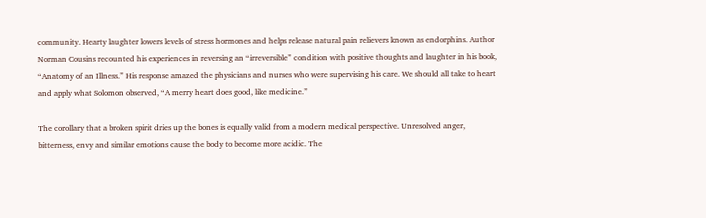community. Hearty laughter lowers levels of stress hormones and helps release natural pain relievers known as endorphins. Author Norman Cousins recounted his experiences in reversing an “irreversible” condition with positive thoughts and laughter in his book, “Anatomy of an Illness.” His response amazed the physicians and nurses who were supervising his care. We should all take to heart and apply what Solomon observed, “A merry heart does good, like medicine.”

The corollary that a broken spirit dries up the bones is equally valid from a modern medical perspective. Unresolved anger, bitterness, envy and similar emotions cause the body to become more acidic. The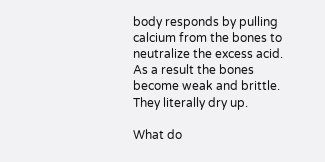body responds by pulling calcium from the bones to neutralize the excess acid. As a result the bones become weak and brittle. They literally dry up.

What do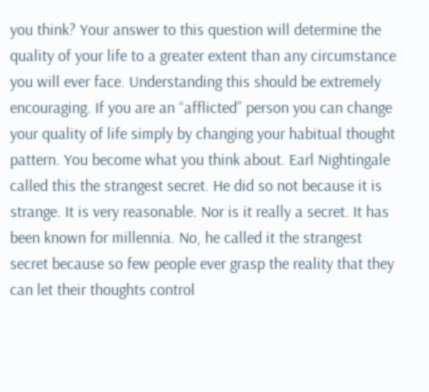you think? Your answer to this question will determine the quality of your life to a greater extent than any circumstance you will ever face. Understanding this should be extremely encouraging. If you are an “afflicted” person you can change your quality of life simply by changing your habitual thought pattern. You become what you think about. Earl Nightingale called this the strangest secret. He did so not because it is strange. It is very reasonable. Nor is it really a secret. It has been known for millennia. No, he called it the strangest secret because so few people ever grasp the reality that they can let their thoughts control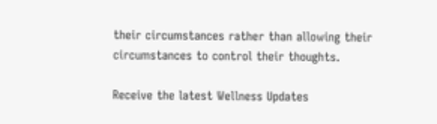their circumstances rather than allowing their circumstances to control their thoughts.

Receive the latest Wellness Updates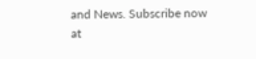and News. Subscribe now at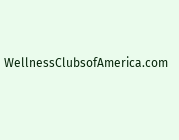WellnessClubsofAmerica.com